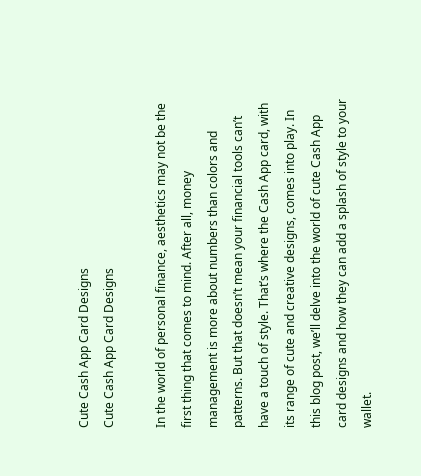Cute Cash App Card Designs
Cute Cash App Card Designs

In the world of personal finance, aesthetics may not be the first thing that comes to mind. After all, money management is more about numbers than colors and patterns. But that doesn’t mean your financial tools can’t have a touch of style. That’s where the Cash App card, with its range of cute and creative designs, comes into play. In this blog post, we’ll delve into the world of cute Cash App card designs and how they can add a splash of style to your wallet.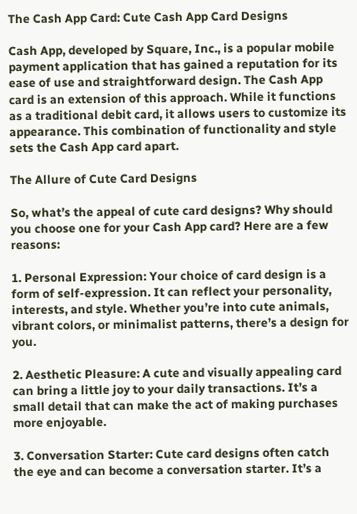The Cash App Card: Cute Cash App Card Designs

Cash App, developed by Square, Inc., is a popular mobile payment application that has gained a reputation for its ease of use and straightforward design. The Cash App card is an extension of this approach. While it functions as a traditional debit card, it allows users to customize its appearance. This combination of functionality and style sets the Cash App card apart.

The Allure of Cute Card Designs

So, what’s the appeal of cute card designs? Why should you choose one for your Cash App card? Here are a few reasons:

1. Personal Expression: Your choice of card design is a form of self-expression. It can reflect your personality, interests, and style. Whether you’re into cute animals, vibrant colors, or minimalist patterns, there’s a design for you.

2. Aesthetic Pleasure: A cute and visually appealing card can bring a little joy to your daily transactions. It’s a small detail that can make the act of making purchases more enjoyable.

3. Conversation Starter: Cute card designs often catch the eye and can become a conversation starter. It’s a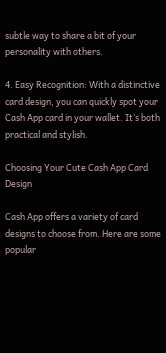subtle way to share a bit of your personality with others.

4. Easy Recognition: With a distinctive card design, you can quickly spot your Cash App card in your wallet. It’s both practical and stylish.

Choosing Your Cute Cash App Card Design

Cash App offers a variety of card designs to choose from. Here are some popular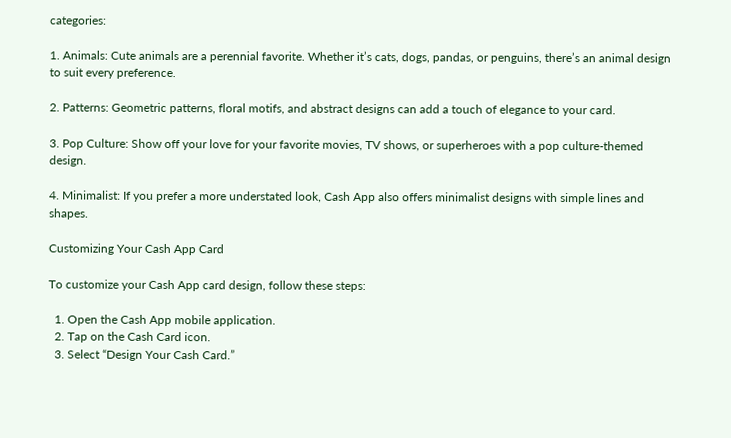categories:

1. Animals: Cute animals are a perennial favorite. Whether it’s cats, dogs, pandas, or penguins, there’s an animal design to suit every preference.

2. Patterns: Geometric patterns, floral motifs, and abstract designs can add a touch of elegance to your card.

3. Pop Culture: Show off your love for your favorite movies, TV shows, or superheroes with a pop culture-themed design.

4. Minimalist: If you prefer a more understated look, Cash App also offers minimalist designs with simple lines and shapes.

Customizing Your Cash App Card

To customize your Cash App card design, follow these steps:

  1. Open the Cash App mobile application.
  2. Tap on the Cash Card icon.
  3. Select “Design Your Cash Card.”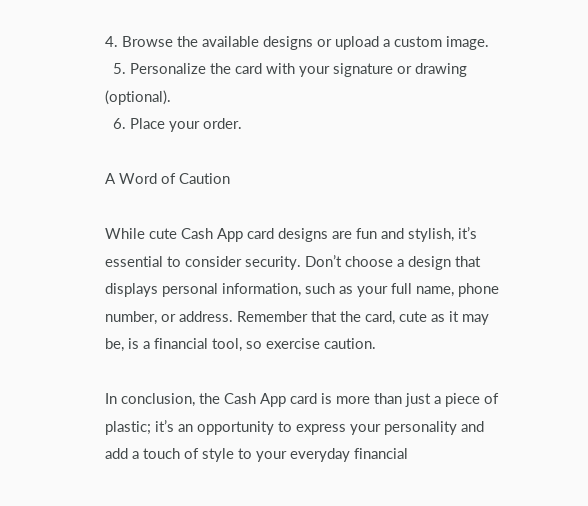4. Browse the available designs or upload a custom image.
  5. Personalize the card with your signature or drawing (optional).
  6. Place your order.

A Word of Caution

While cute Cash App card designs are fun and stylish, it’s essential to consider security. Don’t choose a design that displays personal information, such as your full name, phone number, or address. Remember that the card, cute as it may be, is a financial tool, so exercise caution.

In conclusion, the Cash App card is more than just a piece of plastic; it’s an opportunity to express your personality and add a touch of style to your everyday financial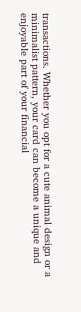transactions. Whether you opt for a cute animal design or a minimalist pattern, your card can become a unique and enjoyable part of your financial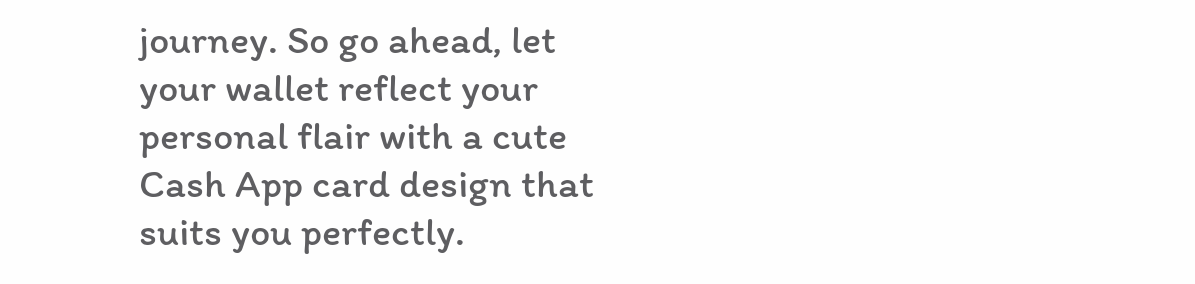journey. So go ahead, let your wallet reflect your personal flair with a cute Cash App card design that suits you perfectly.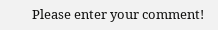Please enter your comment!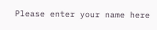Please enter your name here